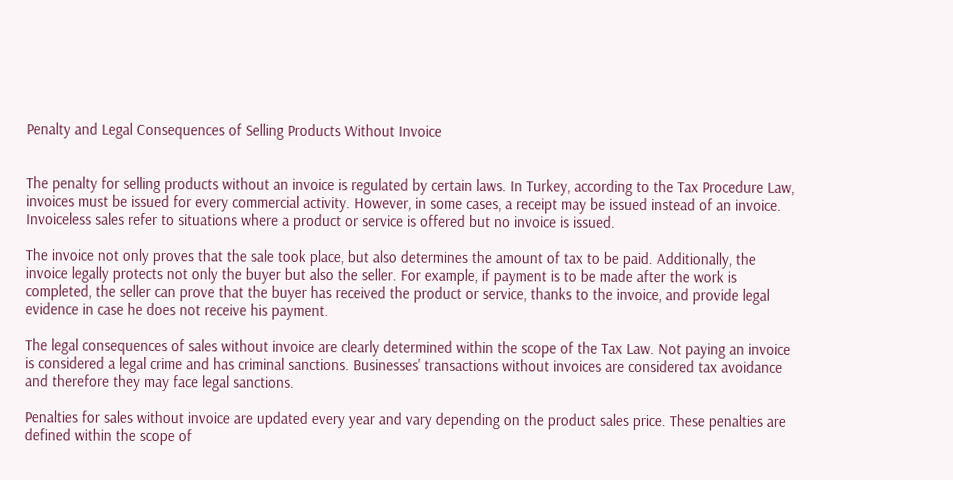Penalty and Legal Consequences of Selling Products Without Invoice


The penalty for selling products without an invoice is regulated by certain laws. In Turkey, according to the Tax Procedure Law, invoices must be issued for every commercial activity. However, in some cases, a receipt may be issued instead of an invoice. Invoiceless sales refer to situations where a product or service is offered but no invoice is issued.

The invoice not only proves that the sale took place, but also determines the amount of tax to be paid. Additionally, the invoice legally protects not only the buyer but also the seller. For example, if payment is to be made after the work is completed, the seller can prove that the buyer has received the product or service, thanks to the invoice, and provide legal evidence in case he does not receive his payment.

The legal consequences of sales without invoice are clearly determined within the scope of the Tax Law. Not paying an invoice is considered a legal crime and has criminal sanctions. Businesses' transactions without invoices are considered tax avoidance and therefore they may face legal sanctions.

Penalties for sales without invoice are updated every year and vary depending on the product sales price. These penalties are defined within the scope of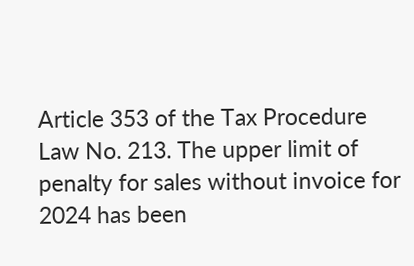Article 353 of the Tax Procedure Law No. 213. The upper limit of penalty for sales without invoice for 2024 has been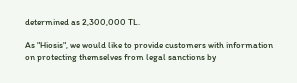determined as 2,300,000 TL.

As "Hiosis", we would like to provide customers with information on protecting themselves from legal sanctions by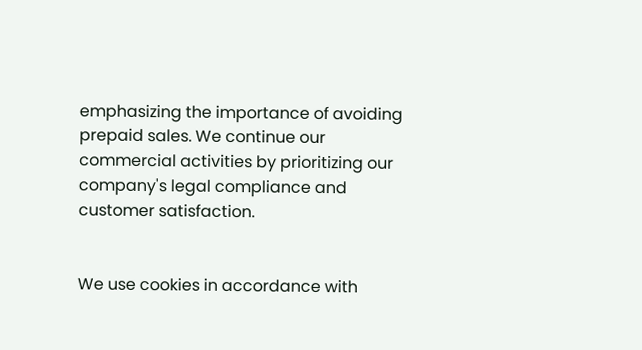emphasizing the importance of avoiding prepaid sales. We continue our commercial activities by prioritizing our company's legal compliance and customer satisfaction.


We use cookies in accordance with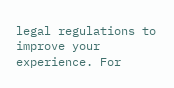legal regulations to improve your experience. For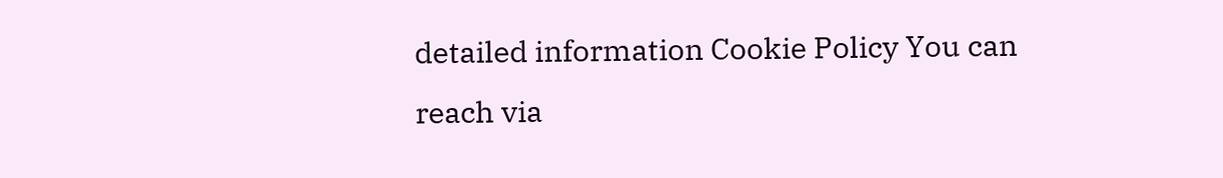detailed information Cookie Policy You can reach via